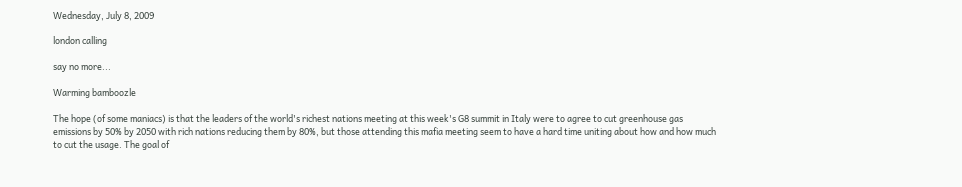Wednesday, July 8, 2009

london calling

say no more...

Warming bamboozle

The hope (of some maniacs) is that the leaders of the world's richest nations meeting at this week's G8 summit in Italy were to agree to cut greenhouse gas emissions by 50% by 2050 with rich nations reducing them by 80%, but those attending this mafia meeting seem to have a hard time uniting about how and how much to cut the usage. The goal of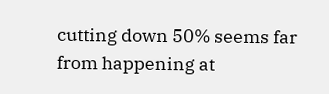cutting down 50% seems far from happening at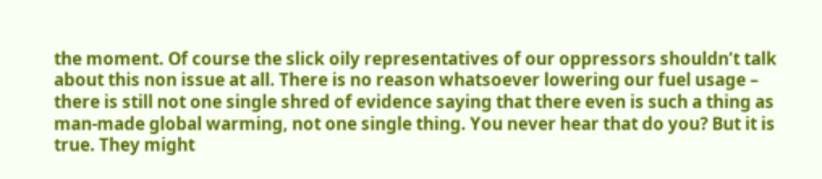the moment. Of course the slick oily representatives of our oppressors shouldn’t talk about this non issue at all. There is no reason whatsoever lowering our fuel usage – there is still not one single shred of evidence saying that there even is such a thing as man-made global warming, not one single thing. You never hear that do you? But it is true. They might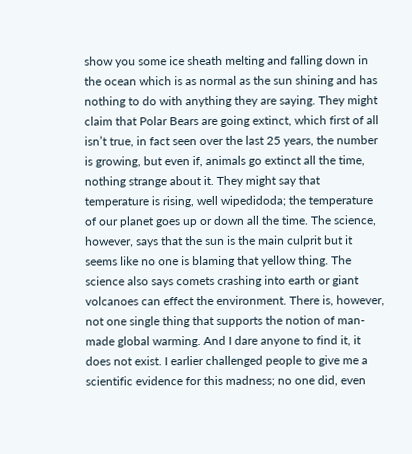show you some ice sheath melting and falling down in the ocean which is as normal as the sun shining and has nothing to do with anything they are saying. They might claim that Polar Bears are going extinct, which first of all isn’t true, in fact seen over the last 25 years, the number is growing, but even if, animals go extinct all the time, nothing strange about it. They might say that temperature is rising, well wipedidoda; the temperature of our planet goes up or down all the time. The science, however, says that the sun is the main culprit but it seems like no one is blaming that yellow thing. The science also says comets crashing into earth or giant volcanoes can effect the environment. There is, however, not one single thing that supports the notion of man-made global warming. And I dare anyone to find it, it does not exist. I earlier challenged people to give me a scientific evidence for this madness; no one did, even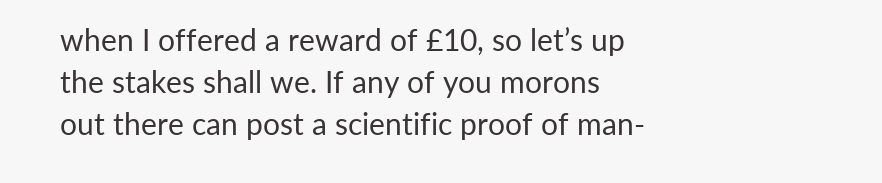when I offered a reward of £10, so let’s up the stakes shall we. If any of you morons out there can post a scientific proof of man-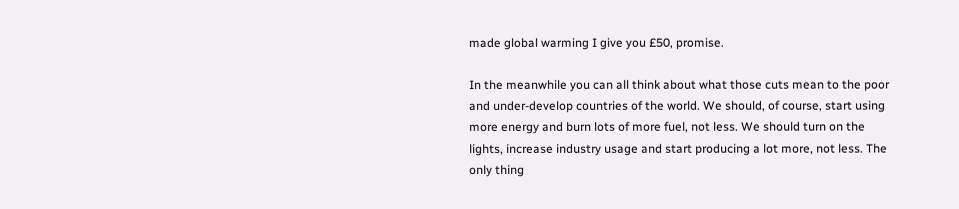made global warming I give you £50, promise.

In the meanwhile you can all think about what those cuts mean to the poor and under-develop countries of the world. We should, of course, start using more energy and burn lots of more fuel, not less. We should turn on the lights, increase industry usage and start producing a lot more, not less. The only thing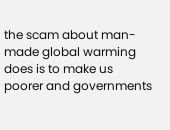the scam about man-made global warming does is to make us poorer and governments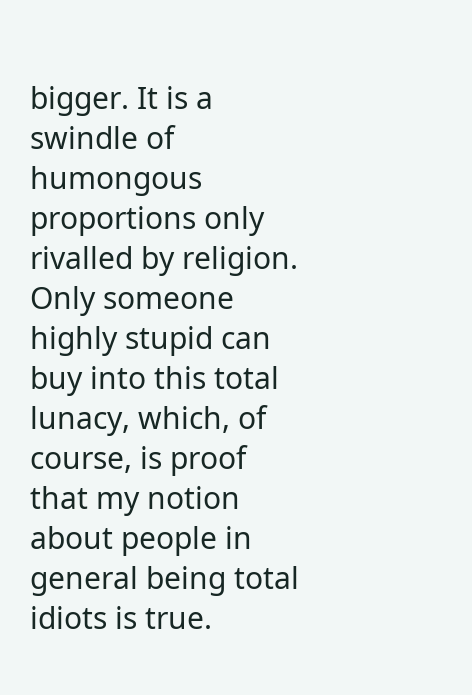bigger. It is a swindle of humongous proportions only rivalled by religion. Only someone highly stupid can buy into this total lunacy, which, of course, is proof that my notion about people in general being total idiots is true.